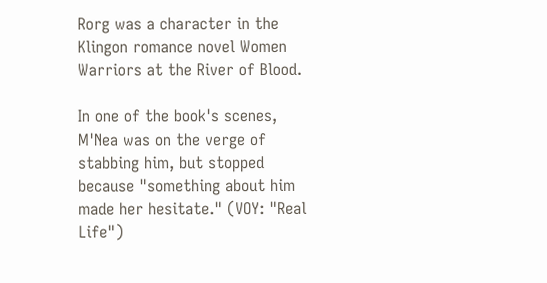Rorg was a character in the Klingon romance novel Women Warriors at the River of Blood.

In one of the book's scenes, M'Nea was on the verge of stabbing him, but stopped because "something about him made her hesitate." (VOY: "Real Life")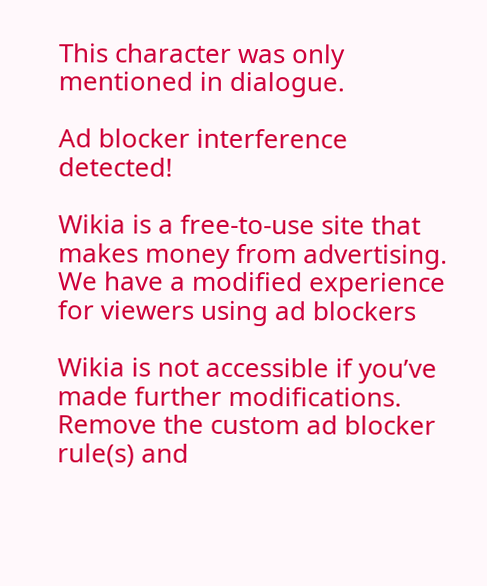This character was only mentioned in dialogue.

Ad blocker interference detected!

Wikia is a free-to-use site that makes money from advertising. We have a modified experience for viewers using ad blockers

Wikia is not accessible if you’ve made further modifications. Remove the custom ad blocker rule(s) and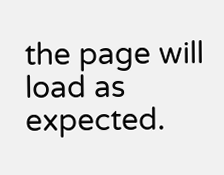the page will load as expected.